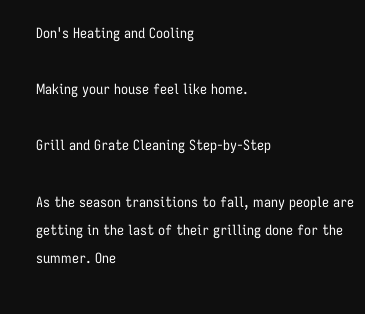Don's Heating and Cooling

Making your house feel like home.

Grill and Grate Cleaning Step-by-Step

As the season transitions to fall, many people are getting in the last of their grilling done for the summer. One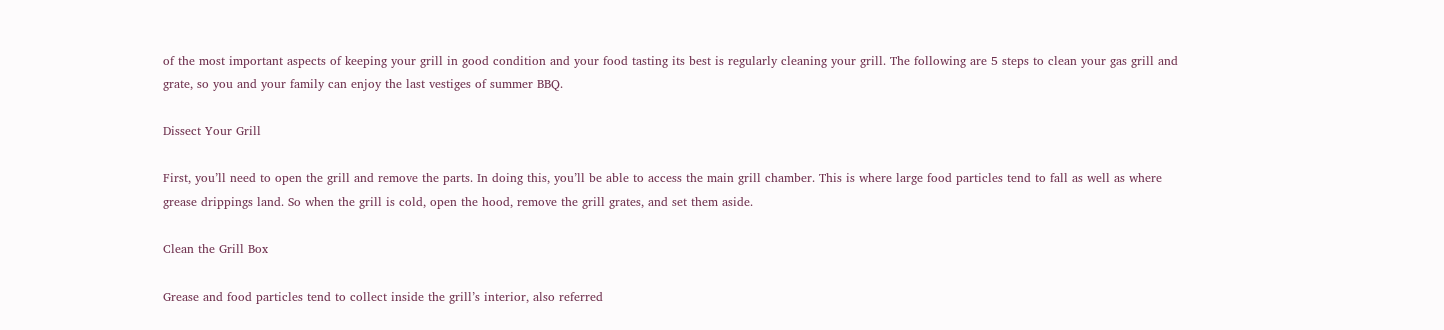of the most important aspects of keeping your grill in good condition and your food tasting its best is regularly cleaning your grill. The following are 5 steps to clean your gas grill and grate, so you and your family can enjoy the last vestiges of summer BBQ.

Dissect Your Grill

First, you’ll need to open the grill and remove the parts. In doing this, you’ll be able to access the main grill chamber. This is where large food particles tend to fall as well as where grease drippings land. So when the grill is cold, open the hood, remove the grill grates, and set them aside.

Clean the Grill Box

Grease and food particles tend to collect inside the grill’s interior, also referred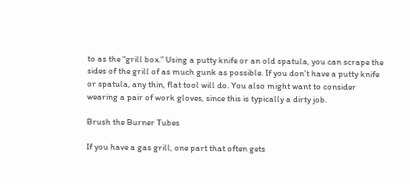to as the “grill box.” Using a putty knife or an old spatula, you can scrape the sides of the grill of as much gunk as possible. If you don’t have a putty knife or spatula, any thin, flat tool will do. You also might want to consider wearing a pair of work gloves, since this is typically a dirty job.

Brush the Burner Tubes

If you have a gas grill, one part that often gets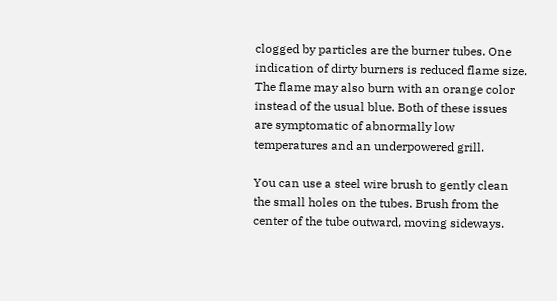clogged by particles are the burner tubes. One indication of dirty burners is reduced flame size. The flame may also burn with an orange color instead of the usual blue. Both of these issues are symptomatic of abnormally low temperatures and an underpowered grill.

You can use a steel wire brush to gently clean the small holes on the tubes. Brush from the center of the tube outward, moving sideways.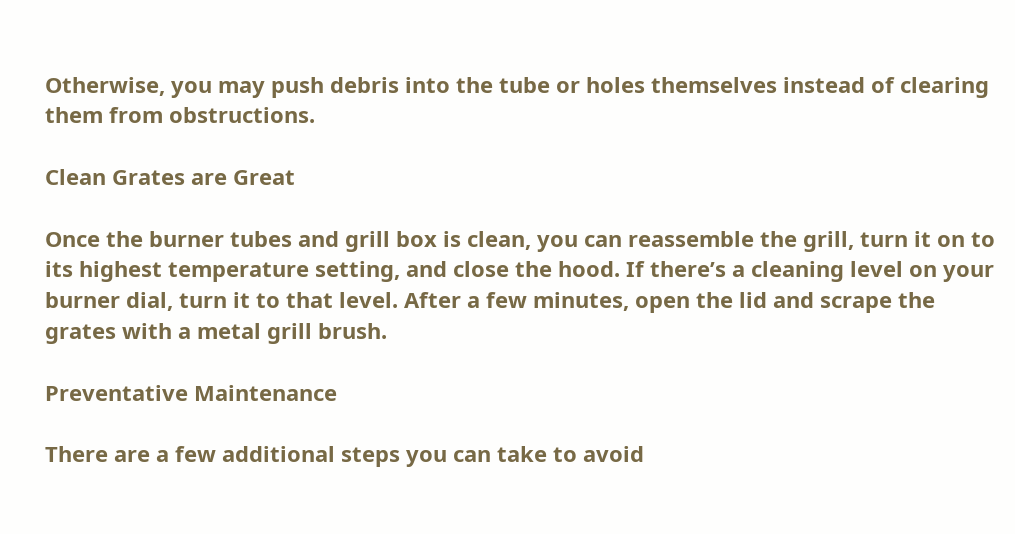Otherwise, you may push debris into the tube or holes themselves instead of clearing them from obstructions.

Clean Grates are Great

Once the burner tubes and grill box is clean, you can reassemble the grill, turn it on to its highest temperature setting, and close the hood. If there’s a cleaning level on your burner dial, turn it to that level. After a few minutes, open the lid and scrape the grates with a metal grill brush.

Preventative Maintenance

There are a few additional steps you can take to avoid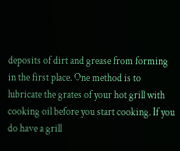deposits of dirt and grease from forming in the first place. One method is to lubricate the grates of your hot grill with cooking oil before you start cooking. If you do have a grill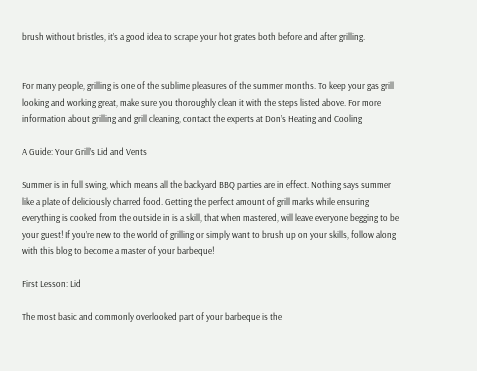brush without bristles, it’s a good idea to scrape your hot grates both before and after grilling.


For many people, grilling is one of the sublime pleasures of the summer months. To keep your gas grill looking and working great, make sure you thoroughly clean it with the steps listed above. For more information about grilling and grill cleaning, contact the experts at Don’s Heating and Cooling

A Guide: Your Grill’s Lid and Vents

Summer is in full swing, which means all the backyard BBQ parties are in effect. Nothing says summer like a plate of deliciously charred food. Getting the perfect amount of grill marks while ensuring everything is cooked from the outside in is a skill, that when mastered, will leave everyone begging to be your guest! If you’re new to the world of grilling or simply want to brush up on your skills, follow along with this blog to become a master of your barbeque!

First Lesson: Lid

The most basic and commonly overlooked part of your barbeque is the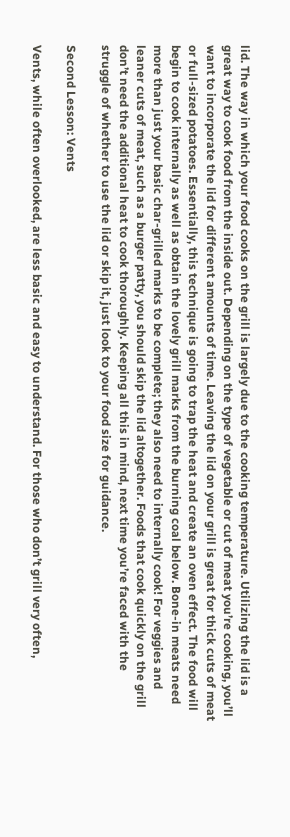lid. The way in which your food cooks on the grill is largely due to the cooking temperature. Utilizing the lid is a great way to cook food from the inside out. Depending on the type of vegetable or cut of meat you’re cooking, you’ll want to incorporate the lid for different amounts of time. Leaving the lid on your grill is great for thick cuts of meat or full-sized potatoes. Essentially, this technique is going to trap the heat and create an oven effect. The food will begin to cook internally as well as obtain the lovely grill marks from the burning coal below. Bone-in meats need more than just your basic char-grilled marks to be complete; they also need to internally cook! For veggies and leaner cuts of meat, such as a burger patty, you should skip the lid altogether. Foods that cook quickly on the grill don’t need the additional heat to cook thoroughly. Keeping all this in mind, next time you’re faced with the struggle of whether to use the lid or skip it, just look to your food size for guidance.

Second Lesson: Vents

Vents, while often overlooked, are less basic and easy to understand. For those who don’t grill very often,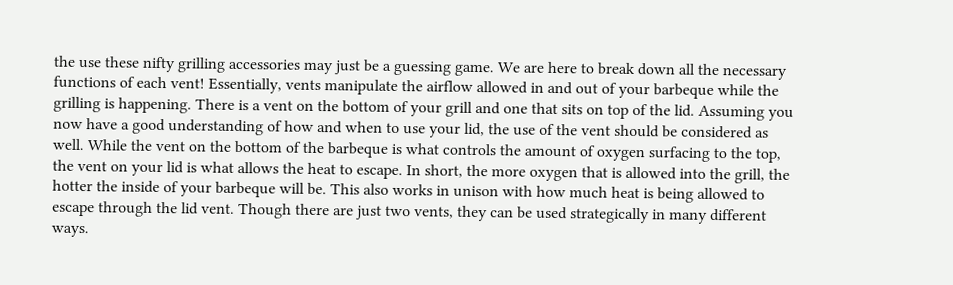the use these nifty grilling accessories may just be a guessing game. We are here to break down all the necessary functions of each vent! Essentially, vents manipulate the airflow allowed in and out of your barbeque while the grilling is happening. There is a vent on the bottom of your grill and one that sits on top of the lid. Assuming you now have a good understanding of how and when to use your lid, the use of the vent should be considered as well. While the vent on the bottom of the barbeque is what controls the amount of oxygen surfacing to the top, the vent on your lid is what allows the heat to escape. In short, the more oxygen that is allowed into the grill, the hotter the inside of your barbeque will be. This also works in unison with how much heat is being allowed to escape through the lid vent. Though there are just two vents, they can be used strategically in many different ways.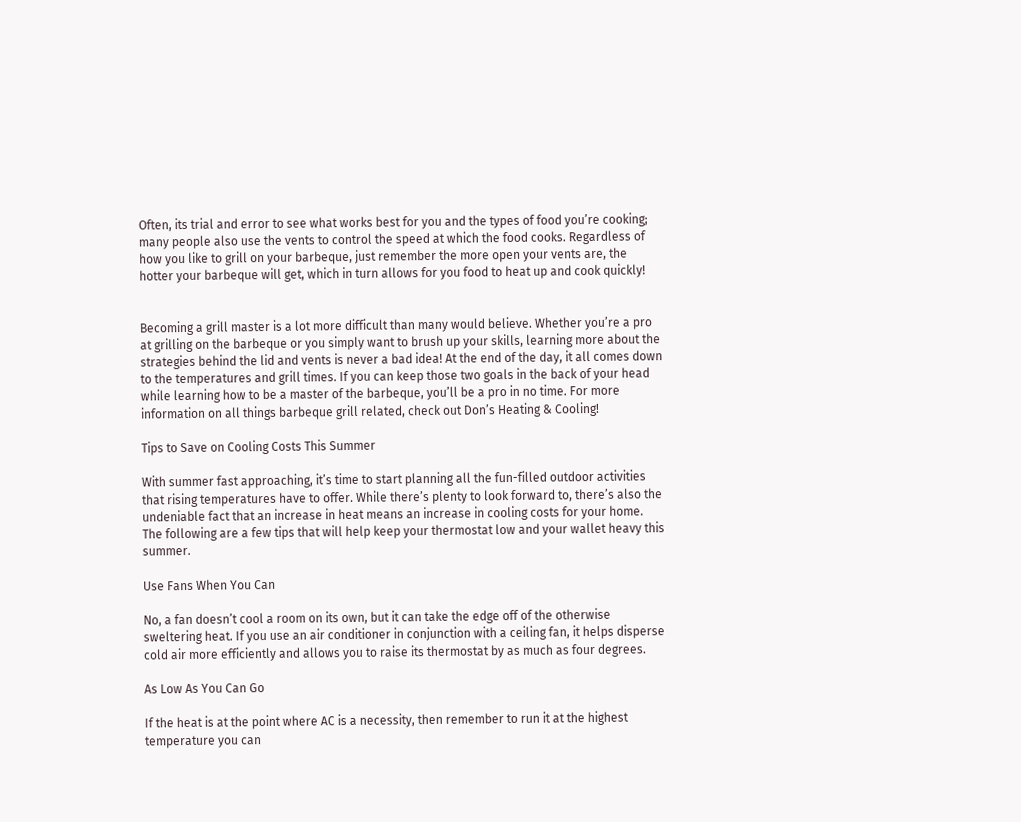Often, its trial and error to see what works best for you and the types of food you’re cooking; many people also use the vents to control the speed at which the food cooks. Regardless of how you like to grill on your barbeque, just remember the more open your vents are, the hotter your barbeque will get, which in turn allows for you food to heat up and cook quickly!


Becoming a grill master is a lot more difficult than many would believe. Whether you’re a pro at grilling on the barbeque or you simply want to brush up your skills, learning more about the strategies behind the lid and vents is never a bad idea! At the end of the day, it all comes down to the temperatures and grill times. If you can keep those two goals in the back of your head while learning how to be a master of the barbeque, you’ll be a pro in no time. For more information on all things barbeque grill related, check out Don’s Heating & Cooling!

Tips to Save on Cooling Costs This Summer

With summer fast approaching, it’s time to start planning all the fun-filled outdoor activities that rising temperatures have to offer. While there’s plenty to look forward to, there’s also the undeniable fact that an increase in heat means an increase in cooling costs for your home. The following are a few tips that will help keep your thermostat low and your wallet heavy this summer.

Use Fans When You Can

No, a fan doesn’t cool a room on its own, but it can take the edge off of the otherwise sweltering heat. If you use an air conditioner in conjunction with a ceiling fan, it helps disperse cold air more efficiently and allows you to raise its thermostat by as much as four degrees.

As Low As You Can Go

If the heat is at the point where AC is a necessity, then remember to run it at the highest temperature you can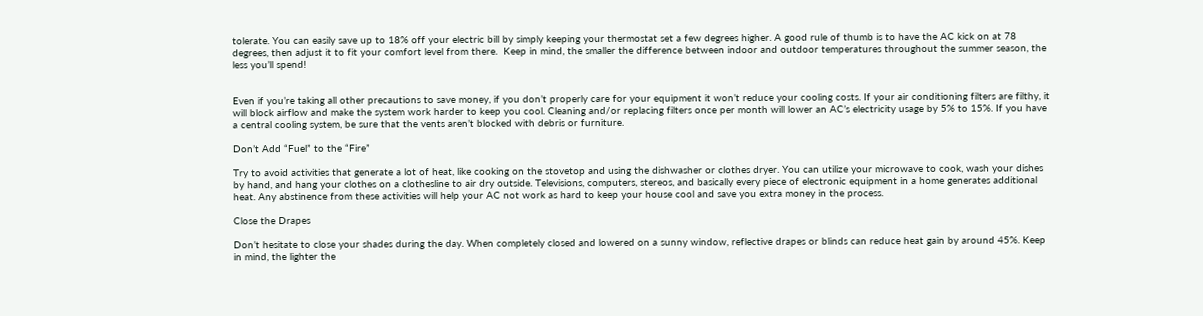tolerate. You can easily save up to 18% off your electric bill by simply keeping your thermostat set a few degrees higher. A good rule of thumb is to have the AC kick on at 78 degrees, then adjust it to fit your comfort level from there.  Keep in mind, the smaller the difference between indoor and outdoor temperatures throughout the summer season, the less you’ll spend!


Even if you’re taking all other precautions to save money, if you don’t properly care for your equipment it won’t reduce your cooling costs. If your air conditioning filters are filthy, it will block airflow and make the system work harder to keep you cool. Cleaning and/or replacing filters once per month will lower an AC’s electricity usage by 5% to 15%. If you have a central cooling system, be sure that the vents aren’t blocked with debris or furniture.

Don’t Add “Fuel” to the “Fire”

Try to avoid activities that generate a lot of heat, like cooking on the stovetop and using the dishwasher or clothes dryer. You can utilize your microwave to cook, wash your dishes by hand, and hang your clothes on a clothesline to air dry outside. Televisions, computers, stereos, and basically every piece of electronic equipment in a home generates additional heat. Any abstinence from these activities will help your AC not work as hard to keep your house cool and save you extra money in the process.

Close the Drapes

Don’t hesitate to close your shades during the day. When completely closed and lowered on a sunny window, reflective drapes or blinds can reduce heat gain by around 45%. Keep in mind, the lighter the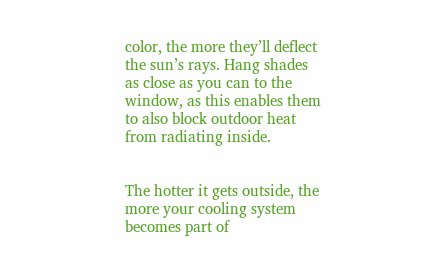color, the more they’ll deflect the sun’s rays. Hang shades as close as you can to the window, as this enables them to also block outdoor heat from radiating inside.


The hotter it gets outside, the more your cooling system becomes part of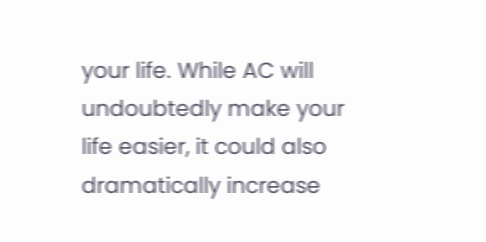your life. While AC will undoubtedly make your life easier, it could also dramatically increase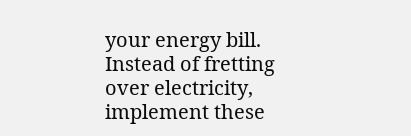your energy bill. Instead of fretting over electricity, implement these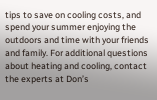tips to save on cooling costs, and spend your summer enjoying the outdoors and time with your friends and family. For additional questions about heating and cooling, contact the experts at Don’s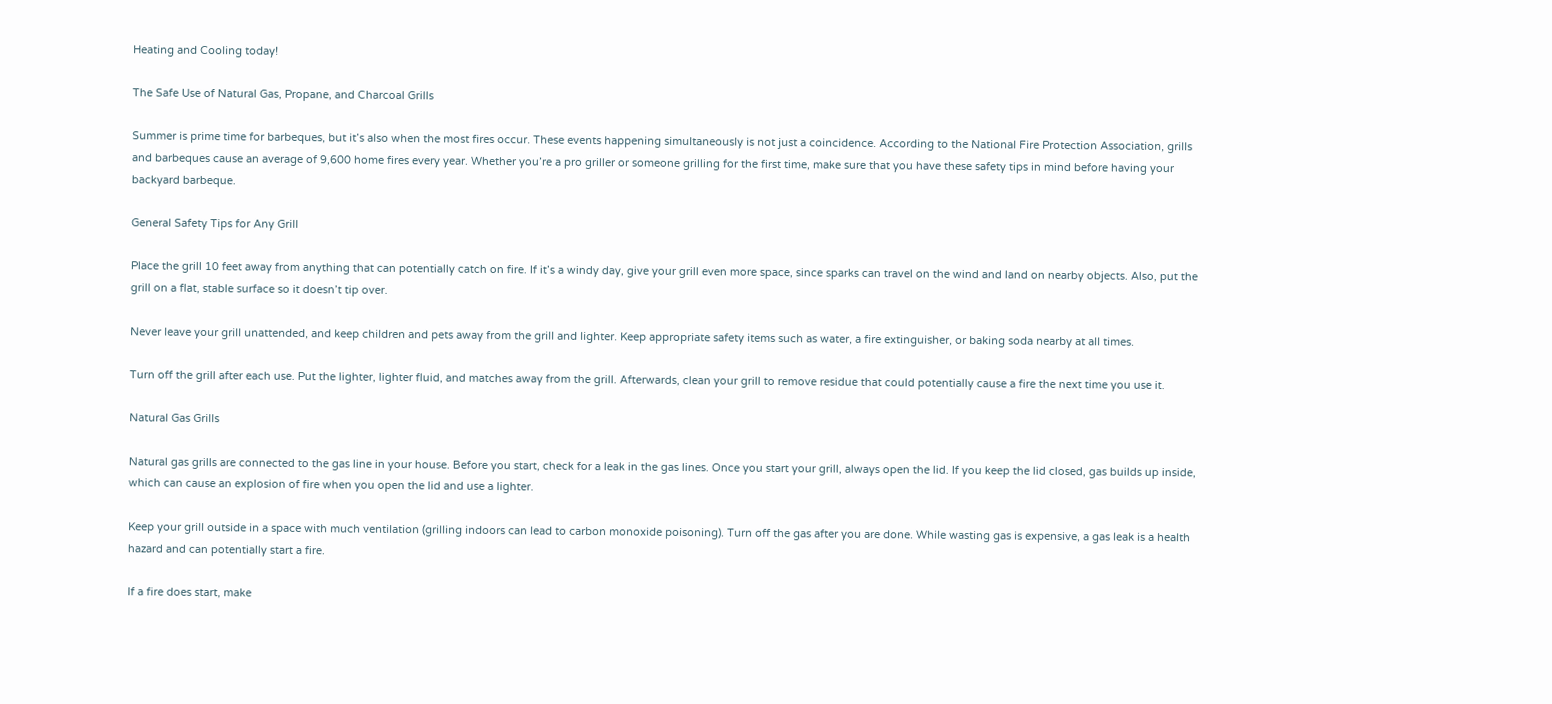Heating and Cooling today!

The Safe Use of Natural Gas, Propane, and Charcoal Grills

Summer is prime time for barbeques, but it’s also when the most fires occur. These events happening simultaneously is not just a coincidence. According to the National Fire Protection Association, grills and barbeques cause an average of 9,600 home fires every year. Whether you’re a pro griller or someone grilling for the first time, make sure that you have these safety tips in mind before having your backyard barbeque.

General Safety Tips for Any Grill

Place the grill 10 feet away from anything that can potentially catch on fire. If it’s a windy day, give your grill even more space, since sparks can travel on the wind and land on nearby objects. Also, put the grill on a flat, stable surface so it doesn’t tip over.

Never leave your grill unattended, and keep children and pets away from the grill and lighter. Keep appropriate safety items such as water, a fire extinguisher, or baking soda nearby at all times.

Turn off the grill after each use. Put the lighter, lighter fluid, and matches away from the grill. Afterwards, clean your grill to remove residue that could potentially cause a fire the next time you use it.

Natural Gas Grills

Natural gas grills are connected to the gas line in your house. Before you start, check for a leak in the gas lines. Once you start your grill, always open the lid. If you keep the lid closed, gas builds up inside, which can cause an explosion of fire when you open the lid and use a lighter.

Keep your grill outside in a space with much ventilation (grilling indoors can lead to carbon monoxide poisoning). Turn off the gas after you are done. While wasting gas is expensive, a gas leak is a health hazard and can potentially start a fire.

If a fire does start, make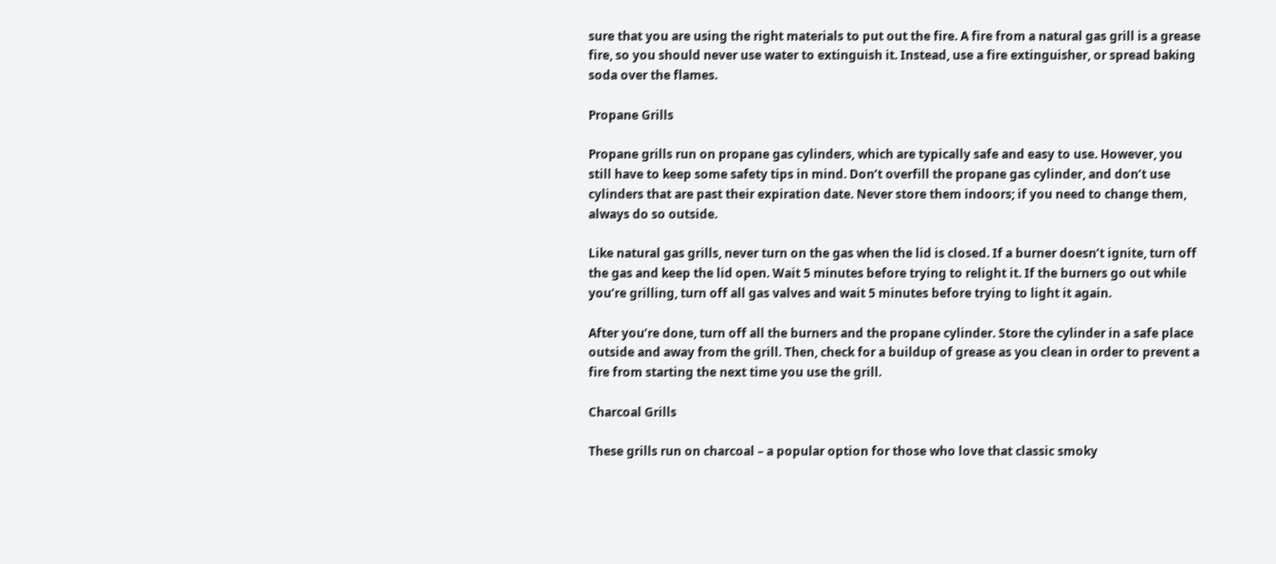sure that you are using the right materials to put out the fire. A fire from a natural gas grill is a grease fire, so you should never use water to extinguish it. Instead, use a fire extinguisher, or spread baking soda over the flames.

Propane Grills

Propane grills run on propane gas cylinders, which are typically safe and easy to use. However, you still have to keep some safety tips in mind. Don’t overfill the propane gas cylinder, and don’t use cylinders that are past their expiration date. Never store them indoors; if you need to change them, always do so outside.

Like natural gas grills, never turn on the gas when the lid is closed. If a burner doesn’t ignite, turn off the gas and keep the lid open. Wait 5 minutes before trying to relight it. If the burners go out while you’re grilling, turn off all gas valves and wait 5 minutes before trying to light it again.

After you’re done, turn off all the burners and the propane cylinder. Store the cylinder in a safe place outside and away from the grill. Then, check for a buildup of grease as you clean in order to prevent a fire from starting the next time you use the grill.

Charcoal Grills

These grills run on charcoal – a popular option for those who love that classic smoky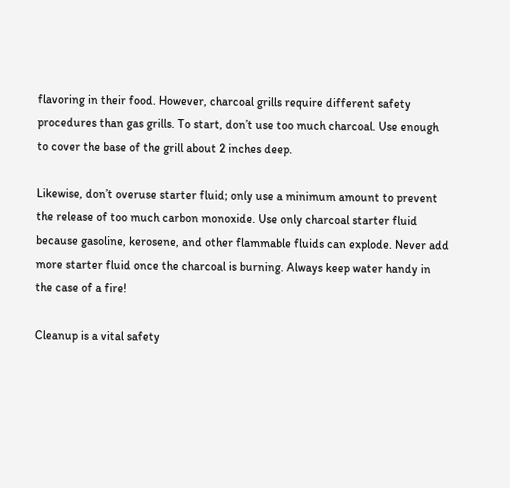flavoring in their food. However, charcoal grills require different safety procedures than gas grills. To start, don’t use too much charcoal. Use enough to cover the base of the grill about 2 inches deep.

Likewise, don’t overuse starter fluid; only use a minimum amount to prevent the release of too much carbon monoxide. Use only charcoal starter fluid because gasoline, kerosene, and other flammable fluids can explode. Never add more starter fluid once the charcoal is burning. Always keep water handy in the case of a fire!

Cleanup is a vital safety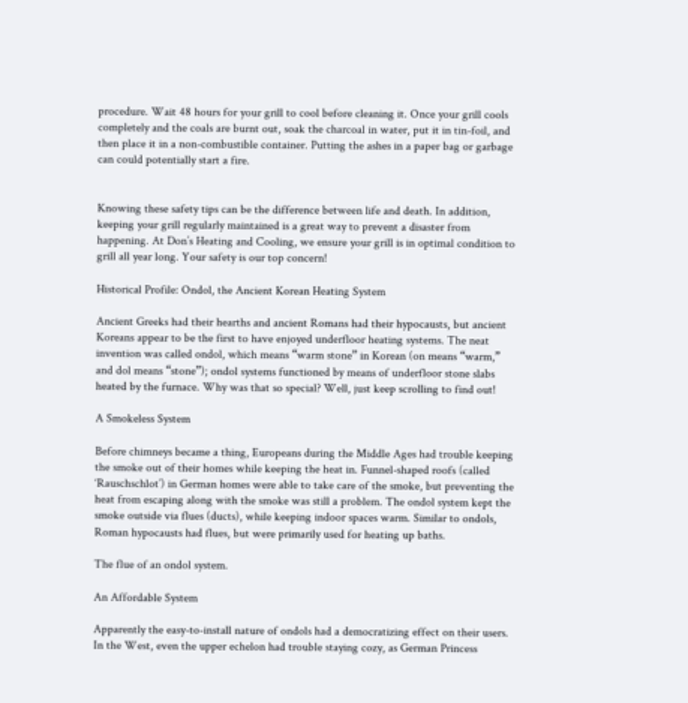procedure. Wait 48 hours for your grill to cool before cleaning it. Once your grill cools completely and the coals are burnt out, soak the charcoal in water, put it in tin-foil, and then place it in a non-combustible container. Putting the ashes in a paper bag or garbage can could potentially start a fire.


Knowing these safety tips can be the difference between life and death. In addition, keeping your grill regularly maintained is a great way to prevent a disaster from happening. At Don’s Heating and Cooling, we ensure your grill is in optimal condition to grill all year long. Your safety is our top concern!

Historical Profile: Ondol, the Ancient Korean Heating System

Ancient Greeks had their hearths and ancient Romans had their hypocausts, but ancient Koreans appear to be the first to have enjoyed underfloor heating systems. The neat invention was called ondol, which means “warm stone” in Korean (on means “warm,” and dol means “stone”); ondol systems functioned by means of underfloor stone slabs heated by the furnace. Why was that so special? Well, just keep scrolling to find out!

A Smokeless System

Before chimneys became a thing, Europeans during the Middle Ages had trouble keeping the smoke out of their homes while keeping the heat in. Funnel-shaped roofs (called ‘Rauschschlot’) in German homes were able to take care of the smoke, but preventing the heat from escaping along with the smoke was still a problem. The ondol system kept the smoke outside via flues (ducts), while keeping indoor spaces warm. Similar to ondols, Roman hypocausts had flues, but were primarily used for heating up baths.

The flue of an ondol system.

An Affordable System

Apparently the easy-to-install nature of ondols had a democratizing effect on their users. In the West, even the upper echelon had trouble staying cozy, as German Princess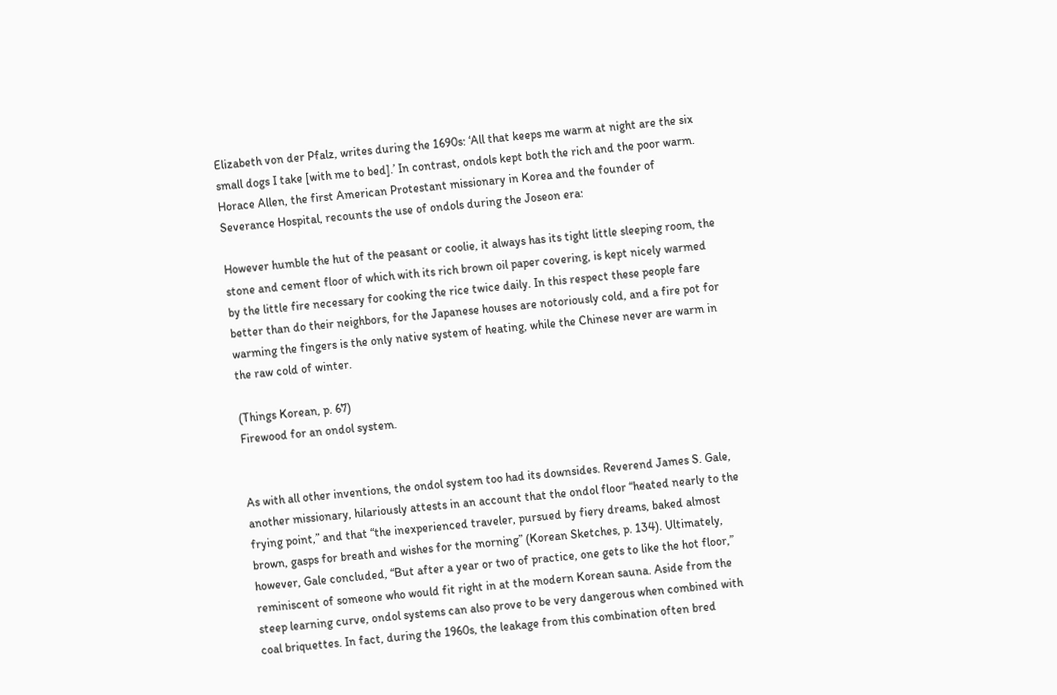Elizabeth von der Pfalz, writes during the 1690s: ‘All that keeps me warm at night are the six small dogs I take [with me to bed].’ In contrast, ondols kept both the rich and the poor warm. Horace Allen, the first American Protestant missionary in Korea and the founder of Severance Hospital, recounts the use of ondols during the Joseon era:

However humble the hut of the peasant or coolie, it always has its tight little sleeping room, the stone and cement floor of which with its rich brown oil paper covering, is kept nicely warmed by the little fire necessary for cooking the rice twice daily. In this respect these people fare better than do their neighbors, for the Japanese houses are notoriously cold, and a fire pot for warming the fingers is the only native system of heating, while the Chinese never are warm in the raw cold of winter.

(Things Korean, p. 67)
Firewood for an ondol system.


As with all other inventions, the ondol system too had its downsides. Reverend James S. Gale, another missionary, hilariously attests in an account that the ondol floor “heated nearly to the frying point,” and that “the inexperienced traveler, pursued by fiery dreams, baked almost brown, gasps for breath and wishes for the morning” (Korean Sketches, p. 134). Ultimately, however, Gale concluded, “But after a year or two of practice, one gets to like the hot floor,” reminiscent of someone who would fit right in at the modern Korean sauna. Aside from the steep learning curve, ondol systems can also prove to be very dangerous when combined with coal briquettes. In fact, during the 1960s, the leakage from this combination often bred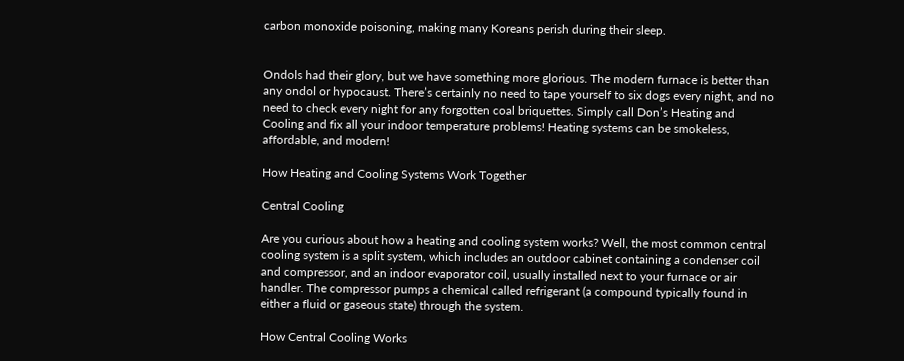carbon monoxide poisoning, making many Koreans perish during their sleep.


Ondols had their glory, but we have something more glorious. The modern furnace is better than any ondol or hypocaust. There’s certainly no need to tape yourself to six dogs every night, and no need to check every night for any forgotten coal briquettes. Simply call Don’s Heating and Cooling and fix all your indoor temperature problems! Heating systems can be smokeless, affordable, and modern!

How Heating and Cooling Systems Work Together

Central Cooling

Are you curious about how a heating and cooling system works? Well, the most common central cooling system is a split system, which includes an outdoor cabinet containing a condenser coil and compressor, and an indoor evaporator coil, usually installed next to your furnace or air handler. The compressor pumps a chemical called refrigerant (a compound typically found in either a fluid or gaseous state) through the system.

How Central Cooling Works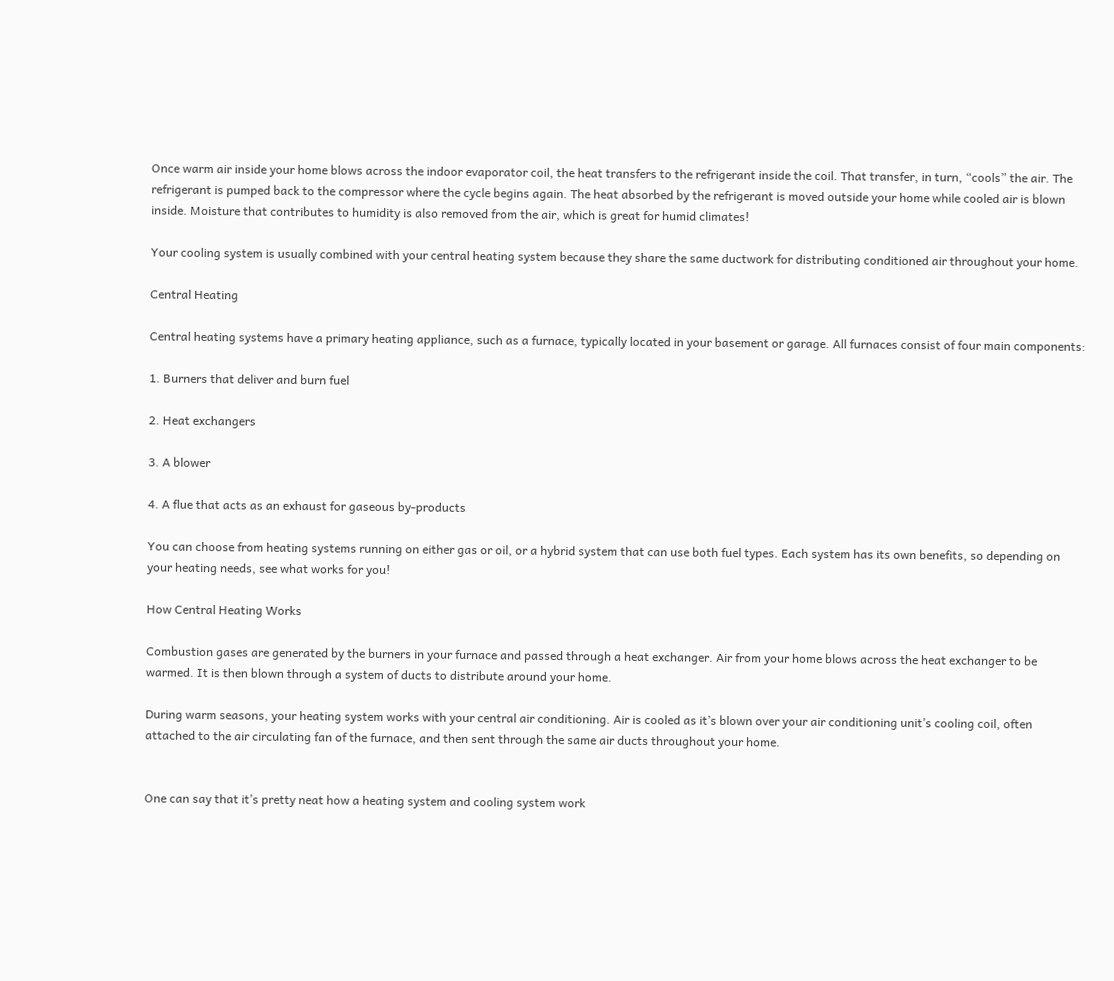Once warm air inside your home blows across the indoor evaporator coil, the heat transfers to the refrigerant inside the coil. That transfer, in turn, “cools” the air. The refrigerant is pumped back to the compressor where the cycle begins again. The heat absorbed by the refrigerant is moved outside your home while cooled air is blown inside. Moisture that contributes to humidity is also removed from the air, which is great for humid climates!

Your cooling system is usually combined with your central heating system because they share the same ductwork for distributing conditioned air throughout your home.

Central Heating

Central heating systems have a primary heating appliance, such as a furnace, typically located in your basement or garage. All furnaces consist of four main components:

1. Burners that deliver and burn fuel

2. Heat exchangers

3. A blower

4. A flue that acts as an exhaust for gaseous by-products

You can choose from heating systems running on either gas or oil, or a hybrid system that can use both fuel types. Each system has its own benefits, so depending on your heating needs, see what works for you!

How Central Heating Works

Combustion gases are generated by the burners in your furnace and passed through a heat exchanger. Air from your home blows across the heat exchanger to be warmed. It is then blown through a system of ducts to distribute around your home.

During warm seasons, your heating system works with your central air conditioning. Air is cooled as it’s blown over your air conditioning unit’s cooling coil, often attached to the air circulating fan of the furnace, and then sent through the same air ducts throughout your home.


One can say that it’s pretty neat how a heating system and cooling system work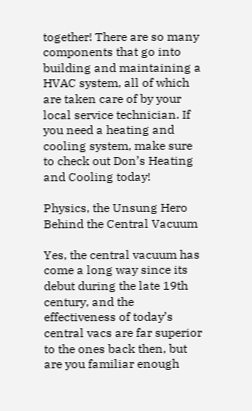together! There are so many components that go into building and maintaining a HVAC system, all of which are taken care of by your local service technician. If you need a heating and cooling system, make sure to check out Don’s Heating and Cooling today!

Physics, the Unsung Hero Behind the Central Vacuum

Yes, the central vacuum has come a long way since its debut during the late 19th century, and the effectiveness of today’s central vacs are far superior to the ones back then, but are you familiar enough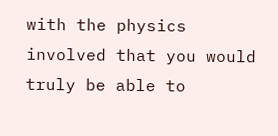with the physics involved that you would truly be able to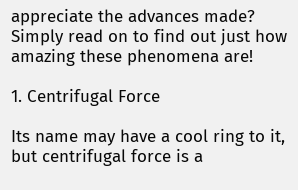appreciate the advances made? Simply read on to find out just how amazing these phenomena are!

1. Centrifugal Force

Its name may have a cool ring to it, but centrifugal force is a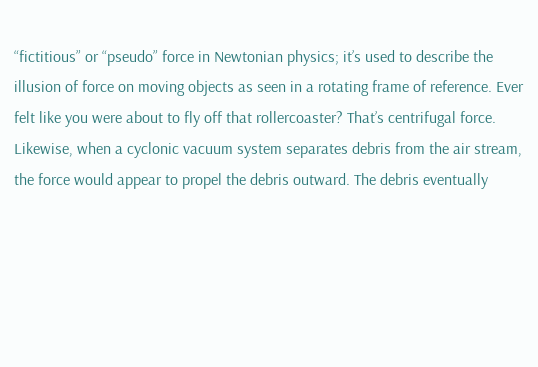“fictitious” or “pseudo” force in Newtonian physics; it’s used to describe the illusion of force on moving objects as seen in a rotating frame of reference. Ever felt like you were about to fly off that rollercoaster? That’s centrifugal force. Likewise, when a cyclonic vacuum system separates debris from the air stream, the force would appear to propel the debris outward. The debris eventually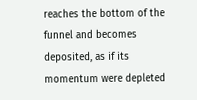reaches the bottom of the funnel and becomes deposited, as if its momentum were depleted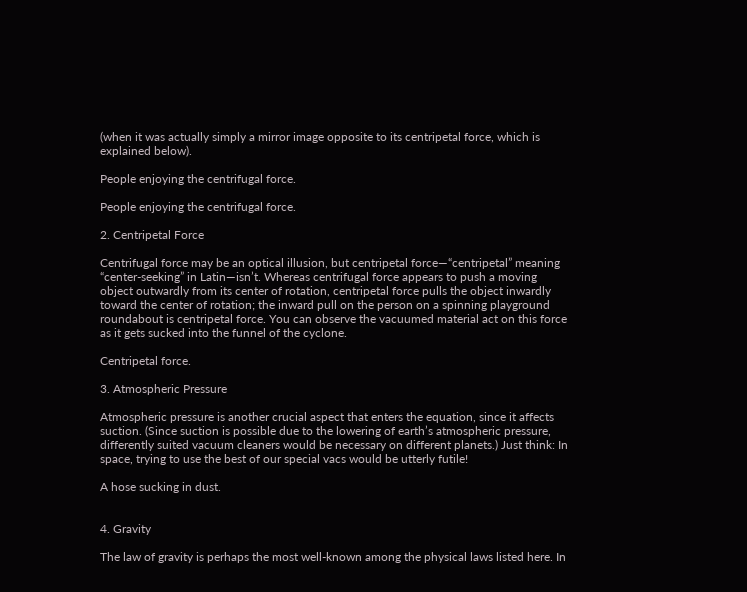(when it was actually simply a mirror image opposite to its centripetal force, which is explained below).

People enjoying the centrifugal force.

People enjoying the centrifugal force.

2. Centripetal Force

Centrifugal force may be an optical illusion, but centripetal force—“centripetal” meaning “center-seeking” in Latin—isn’t. Whereas centrifugal force appears to push a moving object outwardly from its center of rotation, centripetal force pulls the object inwardly toward the center of rotation; the inward pull on the person on a spinning playground roundabout is centripetal force. You can observe the vacuumed material act on this force as it gets sucked into the funnel of the cyclone.

Centripetal force.

3. Atmospheric Pressure

Atmospheric pressure is another crucial aspect that enters the equation, since it affects suction. (Since suction is possible due to the lowering of earth’s atmospheric pressure, differently suited vacuum cleaners would be necessary on different planets.) Just think: In space, trying to use the best of our special vacs would be utterly futile!

A hose sucking in dust.


4. Gravity

The law of gravity is perhaps the most well-known among the physical laws listed here. In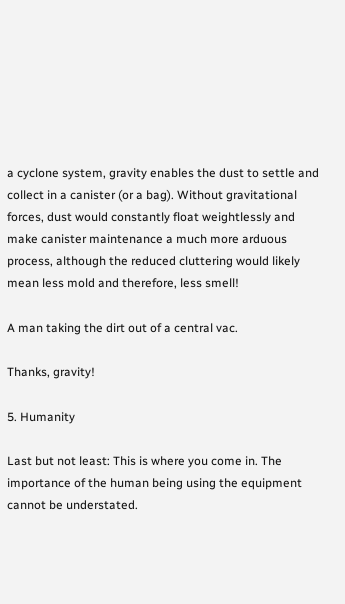a cyclone system, gravity enables the dust to settle and collect in a canister (or a bag). Without gravitational forces, dust would constantly float weightlessly and make canister maintenance a much more arduous process, although the reduced cluttering would likely mean less mold and therefore, less smell!

A man taking the dirt out of a central vac.

Thanks, gravity!

5. Humanity

Last but not least: This is where you come in. The importance of the human being using the equipment cannot be understated.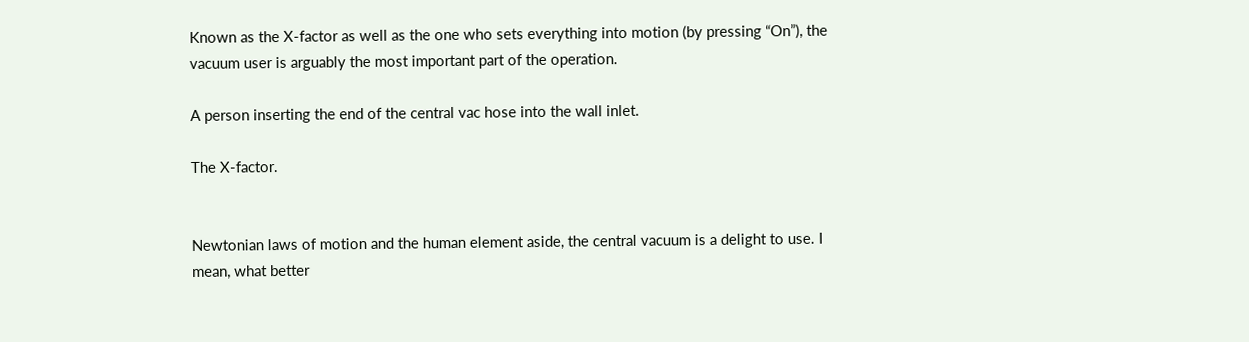Known as the X-factor as well as the one who sets everything into motion (by pressing “On”), the vacuum user is arguably the most important part of the operation.

A person inserting the end of the central vac hose into the wall inlet.

The X-factor.


Newtonian laws of motion and the human element aside, the central vacuum is a delight to use. I mean, what better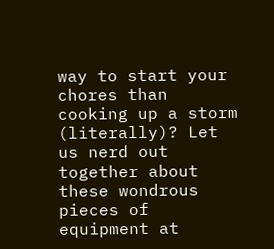way to start your chores than cooking up a storm (literally)? Let us nerd out together about these wondrous pieces of equipment at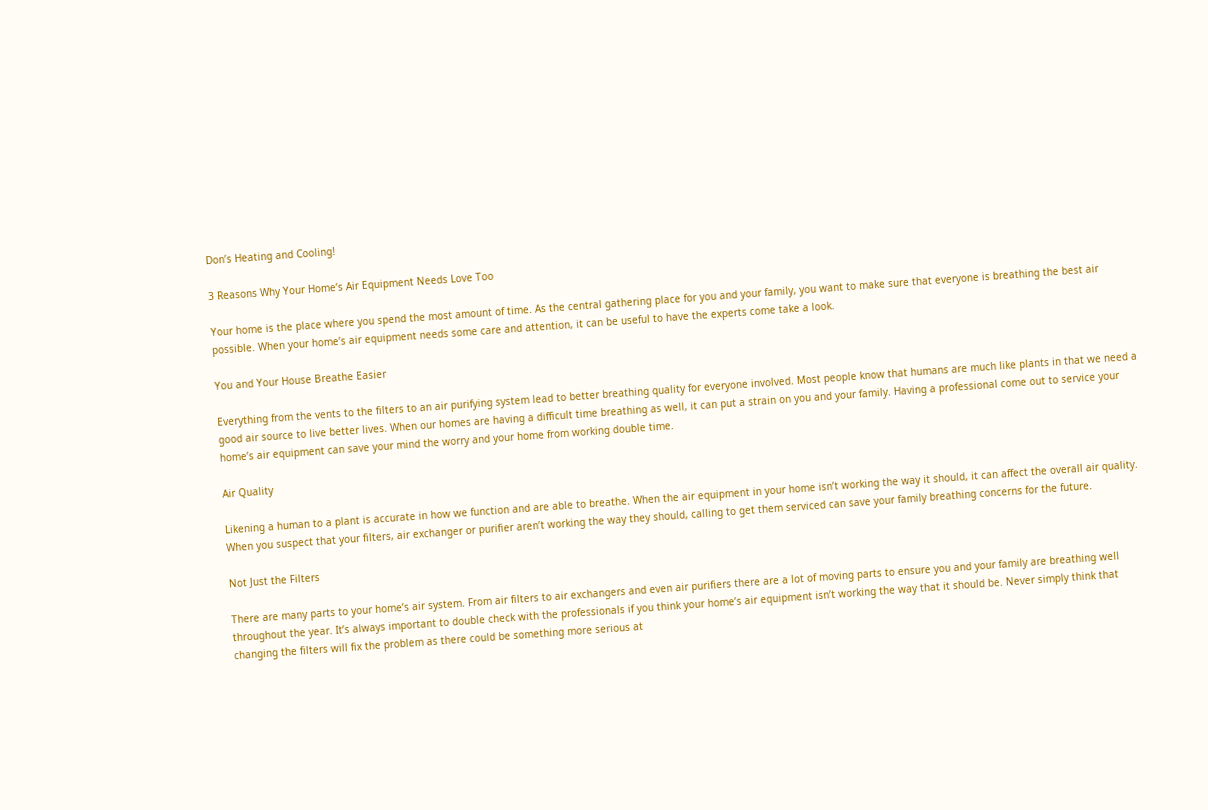Don’s Heating and Cooling!

3 Reasons Why Your Home’s Air Equipment Needs Love Too

Your home is the place where you spend the most amount of time. As the central gathering place for you and your family, you want to make sure that everyone is breathing the best air possible. When your home’s air equipment needs some care and attention, it can be useful to have the experts come take a look.

You and Your House Breathe Easier

Everything from the vents to the filters to an air purifying system lead to better breathing quality for everyone involved. Most people know that humans are much like plants in that we need a good air source to live better lives. When our homes are having a difficult time breathing as well, it can put a strain on you and your family. Having a professional come out to service your home’s air equipment can save your mind the worry and your home from working double time.

Air Quality

Likening a human to a plant is accurate in how we function and are able to breathe. When the air equipment in your home isn’t working the way it should, it can affect the overall air quality. When you suspect that your filters, air exchanger or purifier aren’t working the way they should, calling to get them serviced can save your family breathing concerns for the future.

Not Just the Filters

There are many parts to your home’s air system. From air filters to air exchangers and even air purifiers there are a lot of moving parts to ensure you and your family are breathing well throughout the year. It’s always important to double check with the professionals if you think your home’s air equipment isn’t working the way that it should be. Never simply think that changing the filters will fix the problem as there could be something more serious at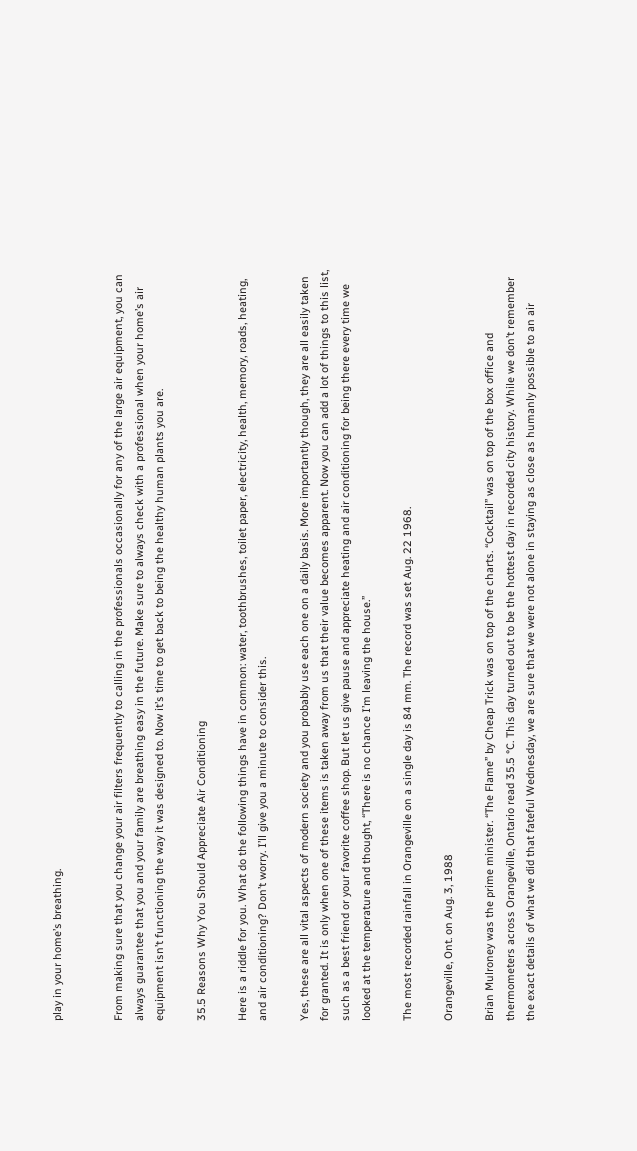play in your home’s breathing.


From making sure that you change your air filters frequently to calling in the professionals occasionally for any of the large air equipment, you can always guarantee that you and your family are breathing easy in the future. Make sure to always check with a professional when your home’s air equipment isn’t functioning the way it was designed to. Now it’s time to get back to being the healthy human plants you are.

35.5 Reasons Why You Should Appreciate Air Conditioning

Here is a riddle for you. What do the following things have in common: water, toothbrushes, toilet paper, electricity, health, memory, roads, heating, and air conditioning? Don’t worry. I’ll give you a minute to consider this.

Yes, these are all vital aspects of modern society and you probably use each one on a daily basis. More importantly though, they are all easily taken for granted. It is only when one of these items is taken away from us that their value becomes apparent. Now you can add a lot of things to this list, such as a best friend or your favorite coffee shop. But let us give pause and appreciate heating and air conditioning for being there every time we looked at the temperature and thought, “There is no chance I’m leaving the house.”

The most recorded rainfall in Orangeville on a single day is 84 mm. The record was set Aug. 22 1968.

Orangeville, Ont. on Aug. 3, 1988

Brian Mulroney was the prime minister. “The Flame” by Cheap Trick was on top of the charts. “Cocktail” was on top of the box office and thermometers across Orangeville, Ontario read 35.5 °C. This day turned out to be the hottest day in recorded city history. While we don’t remember the exact details of what we did that fateful Wednesday, we are sure that we were not alone in staying as close as humanly possible to an air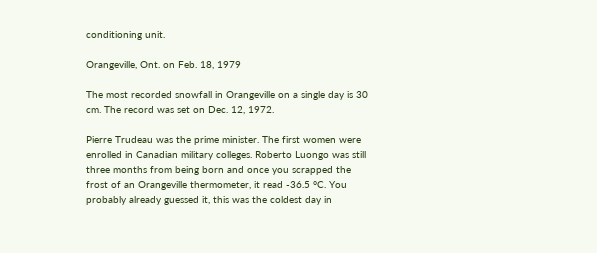conditioning unit.

Orangeville, Ont. on Feb. 18, 1979

The most recorded snowfall in Orangeville on a single day is 30 cm. The record was set on Dec. 12, 1972.

Pierre Trudeau was the prime minister. The first women were enrolled in Canadian military colleges. Roberto Luongo was still three months from being born and once you scrapped the frost of an Orangeville thermometer, it read -36.5 °C. You probably already guessed it, this was the coldest day in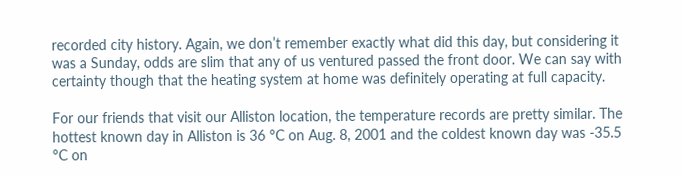recorded city history. Again, we don’t remember exactly what did this day, but considering it was a Sunday, odds are slim that any of us ventured passed the front door. We can say with certainty though that the heating system at home was definitely operating at full capacity.

For our friends that visit our Alliston location, the temperature records are pretty similar. The hottest known day in Alliston is 36 °C on Aug. 8, 2001 and the coldest known day was -35.5 °C on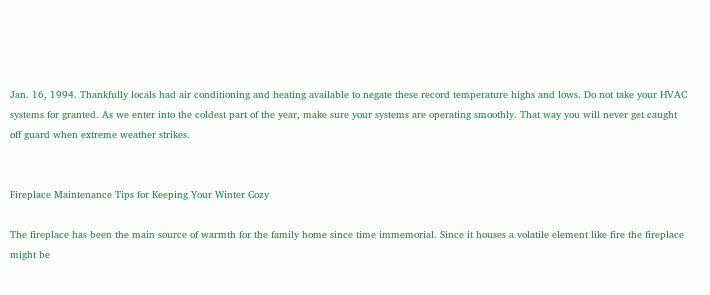Jan. 16, 1994. Thankfully locals had air conditioning and heating available to negate these record temperature highs and lows. Do not take your HVAC systems for granted. As we enter into the coldest part of the year, make sure your systems are operating smoothly. That way you will never get caught off guard when extreme weather strikes.


Fireplace Maintenance Tips for Keeping Your Winter Cozy

The fireplace has been the main source of warmth for the family home since time immemorial. Since it houses a volatile element like fire the fireplace might be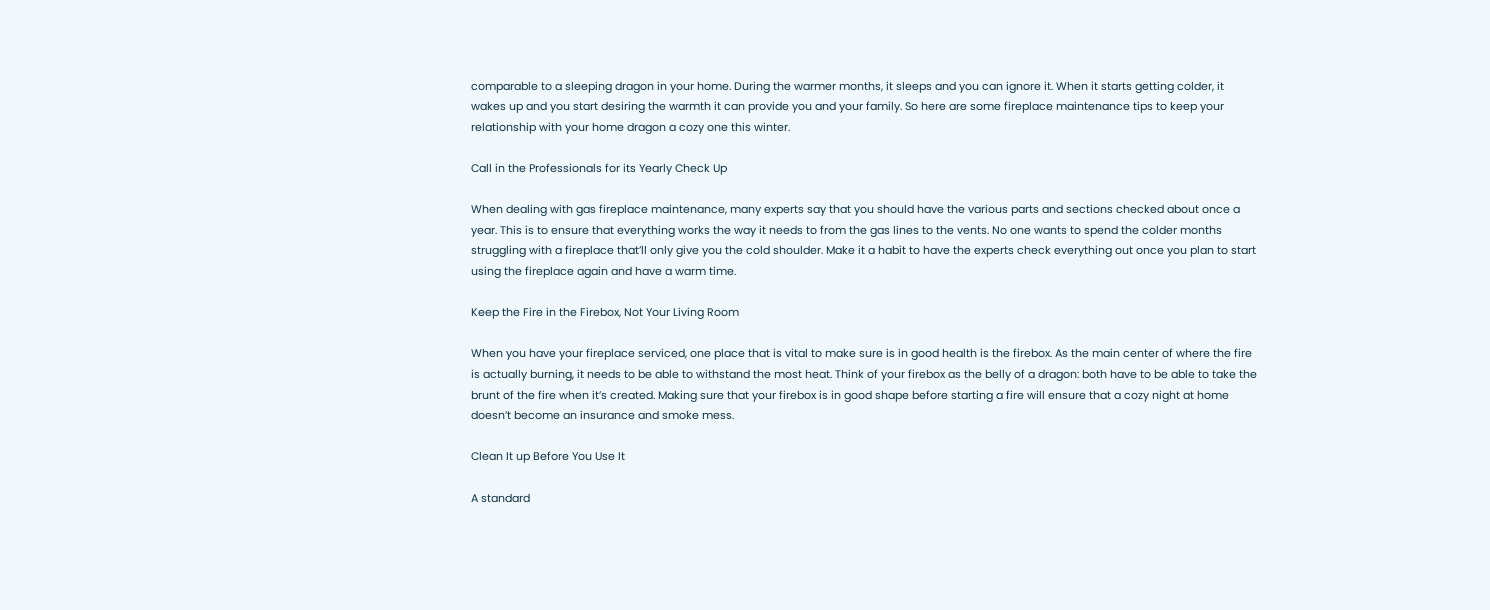comparable to a sleeping dragon in your home. During the warmer months, it sleeps and you can ignore it. When it starts getting colder, it wakes up and you start desiring the warmth it can provide you and your family. So here are some fireplace maintenance tips to keep your relationship with your home dragon a cozy one this winter.

Call in the Professionals for its Yearly Check Up

When dealing with gas fireplace maintenance, many experts say that you should have the various parts and sections checked about once a year. This is to ensure that everything works the way it needs to from the gas lines to the vents. No one wants to spend the colder months struggling with a fireplace that’ll only give you the cold shoulder. Make it a habit to have the experts check everything out once you plan to start using the fireplace again and have a warm time.

Keep the Fire in the Firebox, Not Your Living Room

When you have your fireplace serviced, one place that is vital to make sure is in good health is the firebox. As the main center of where the fire is actually burning, it needs to be able to withstand the most heat. Think of your firebox as the belly of a dragon: both have to be able to take the brunt of the fire when it’s created. Making sure that your firebox is in good shape before starting a fire will ensure that a cozy night at home doesn’t become an insurance and smoke mess.

Clean It up Before You Use It

A standard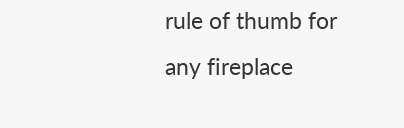rule of thumb for any fireplace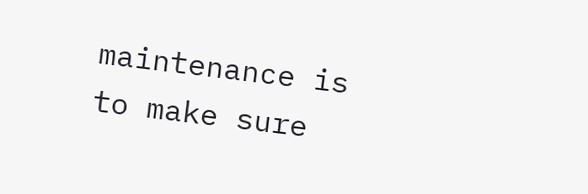maintenance is to make sure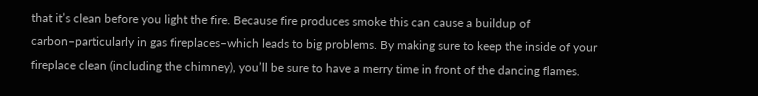that it’s clean before you light the fire. Because fire produces smoke this can cause a buildup of carbon–particularly in gas fireplaces–which leads to big problems. By making sure to keep the inside of your fireplace clean (including the chimney), you’ll be sure to have a merry time in front of the dancing flames.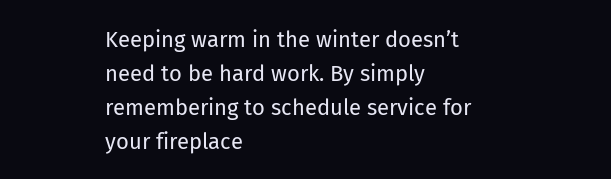Keeping warm in the winter doesn’t need to be hard work. By simply remembering to schedule service for your fireplace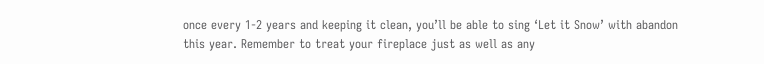once every 1-2 years and keeping it clean, you’ll be able to sing ‘Let it Snow’ with abandon this year. Remember to treat your fireplace just as well as any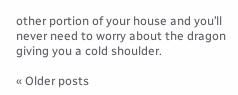other portion of your house and you’ll never need to worry about the dragon giving you a cold shoulder.

« Older posts